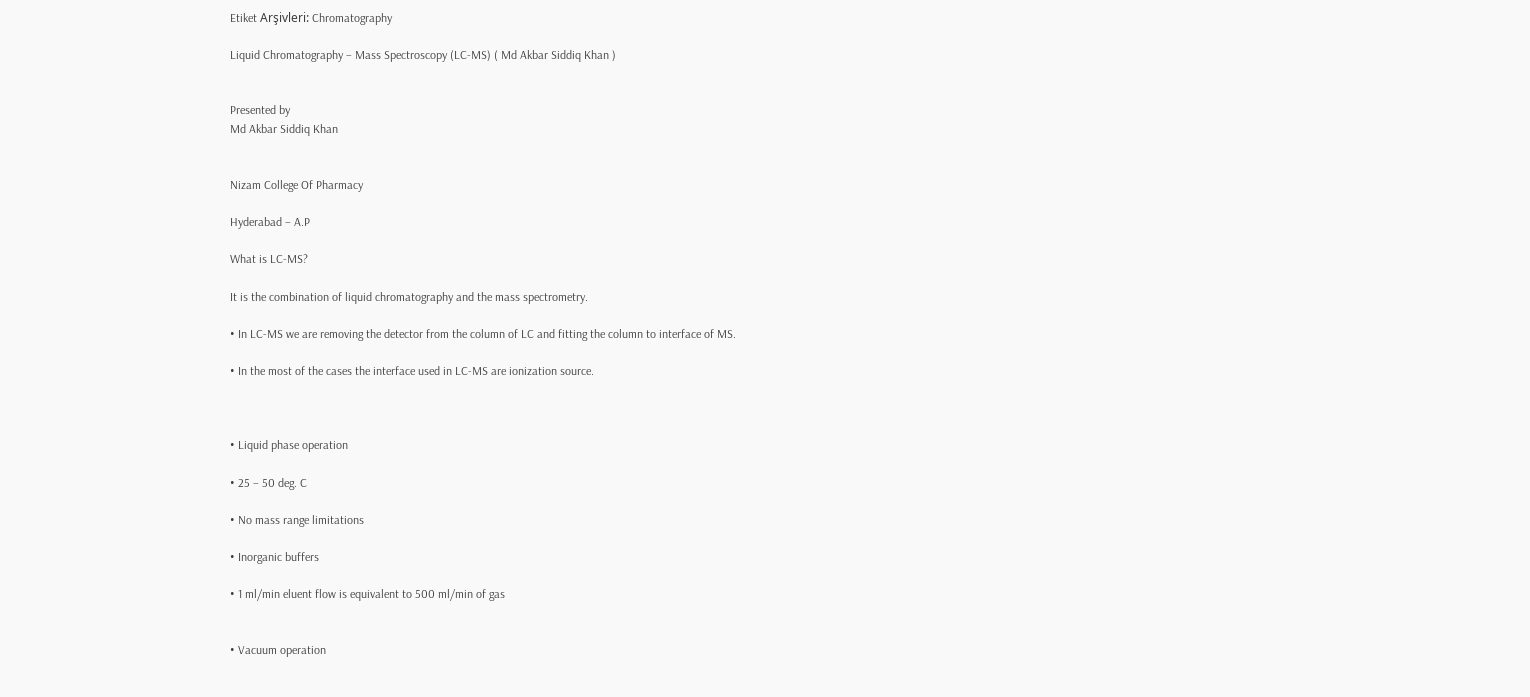Etiket Arşivleri: Chromatography

Liquid Chromatography – Mass Spectroscopy (LC-MS) ( Md Akbar Siddiq Khan )


Presented by
Md Akbar Siddiq Khan


Nizam College Of Pharmacy

Hyderabad – A.P

What is LC-MS?

It is the combination of liquid chromatography and the mass spectrometry.

• In LC-MS we are removing the detector from the column of LC and fitting the column to interface of MS.

• In the most of the cases the interface used in LC-MS are ionization source.



• Liquid phase operation

• 25 – 50 deg. C

• No mass range limitations

• Inorganic buffers

• 1 ml/min eluent flow is equivalent to 500 ml/min of gas


• Vacuum operation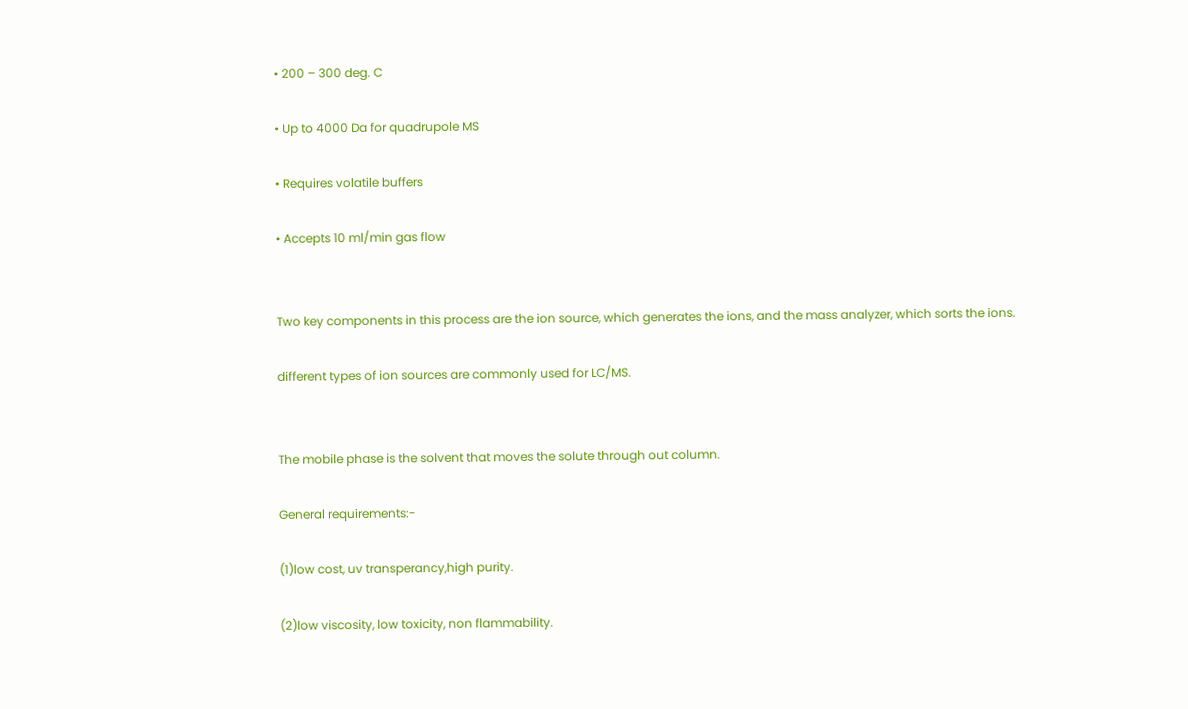• 200 – 300 deg. C

• Up to 4000 Da for quadrupole MS

• Requires volatile buffers

• Accepts 10 ml/min gas flow


Two key components in this process are the ion source, which generates the ions, and the mass analyzer, which sorts the ions.

different types of ion sources are commonly used for LC/MS.


The mobile phase is the solvent that moves the solute through out column.

General requirements:-

(1)low cost, uv transperancy,high purity.

(2)low viscosity, low toxicity, non flammability.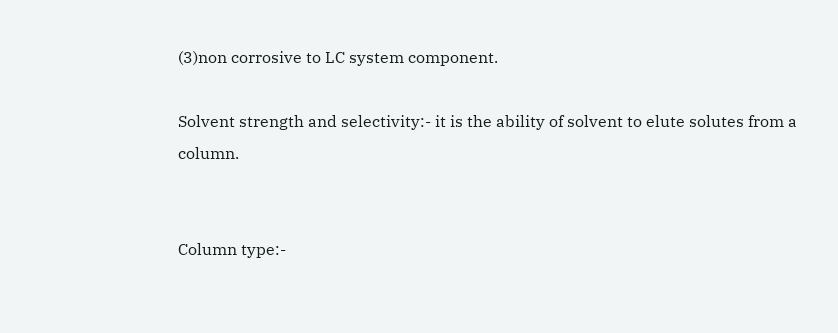(3)non corrosive to LC system component.

Solvent strength and selectivity:- it is the ability of solvent to elute solutes from a column.


Column type:-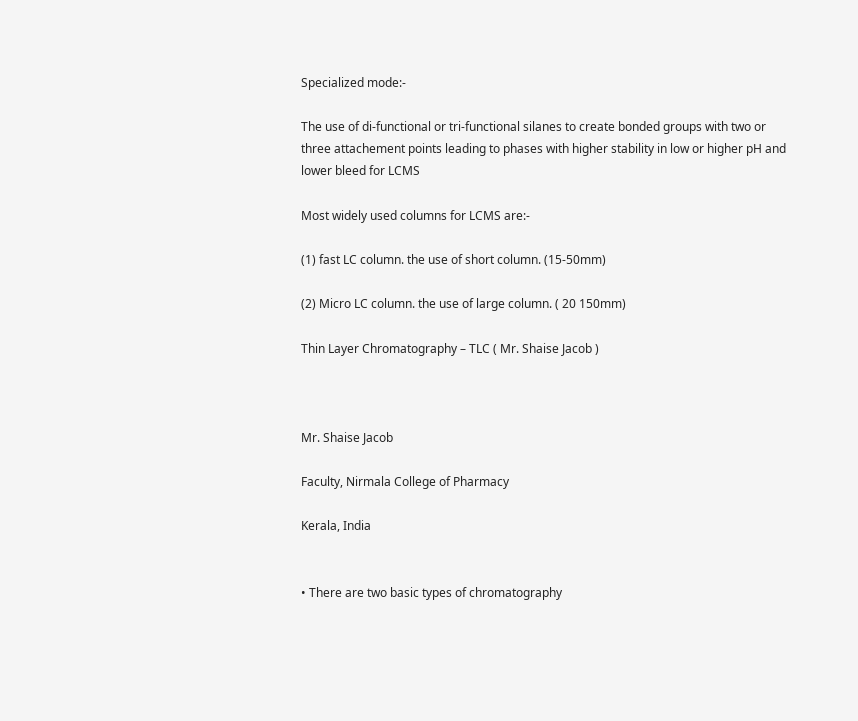Specialized mode:-

The use of di-functional or tri-functional silanes to create bonded groups with two or three attachement points leading to phases with higher stability in low or higher pH and lower bleed for LCMS

Most widely used columns for LCMS are:-

(1) fast LC column. the use of short column. (15-50mm)

(2) Micro LC column. the use of large column. ( 20 150mm)

Thin Layer Chromatography – TLC ( Mr. Shaise Jacob )



Mr. Shaise Jacob

Faculty, Nirmala College of Pharmacy

Kerala, India


• There are two basic types of chromatography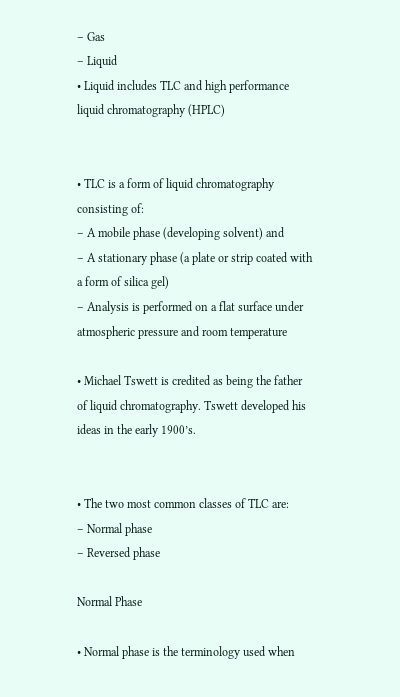– Gas
– Liquid
• Liquid includes TLC and high performance liquid chromatography (HPLC)


• TLC is a form of liquid chromatography consisting of:
– A mobile phase (developing solvent) and
– A stationary phase (a plate or strip coated with a form of silica gel)
– Analysis is performed on a flat surface under atmospheric pressure and room temperature

• Michael Tswett is credited as being the father of liquid chromatography. Tswett developed his ideas in the early 1900’s.


• The two most common classes of TLC are:
– Normal phase
– Reversed phase

Normal Phase

• Normal phase is the terminology used when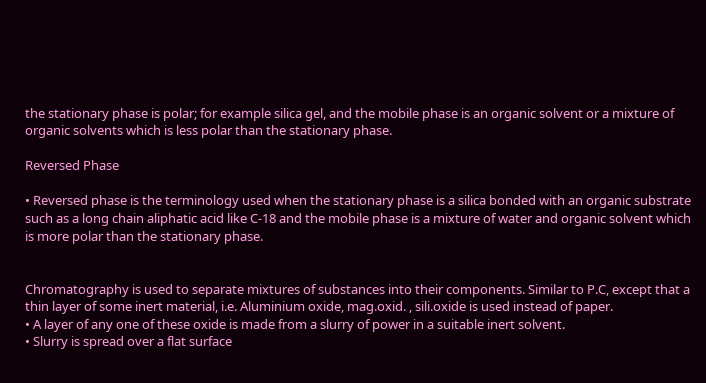the stationary phase is polar; for example silica gel, and the mobile phase is an organic solvent or a mixture of organic solvents which is less polar than the stationary phase.

Reversed Phase

• Reversed phase is the terminology used when the stationary phase is a silica bonded with an organic substrate such as a long chain aliphatic acid like C-18 and the mobile phase is a mixture of water and organic solvent which is more polar than the stationary phase.


Chromatography is used to separate mixtures of substances into their components. Similar to P.C, except that a thin layer of some inert material, i.e. Aluminium oxide, mag.oxid. , sili.oxide is used instead of paper.
• A layer of any one of these oxide is made from a slurry of power in a suitable inert solvent.
• Slurry is spread over a flat surface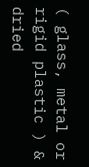( glass, metal or rigid plastic ) & dried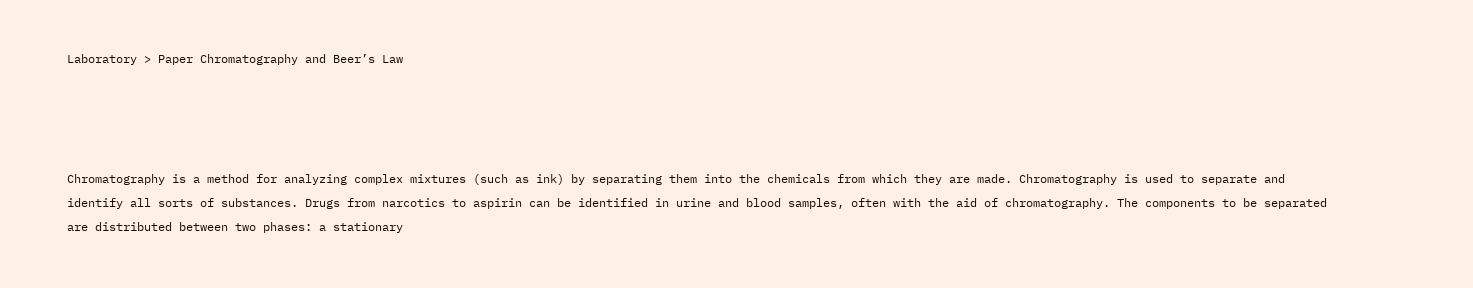Laboratory > Paper Chromatography and Beer’s Law




Chromatography is a method for analyzing complex mixtures (such as ink) by separating them into the chemicals from which they are made. Chromatography is used to separate and identify all sorts of substances. Drugs from narcotics to aspirin can be identified in urine and blood samples, often with the aid of chromatography. The components to be separated are distributed between two phases: a stationary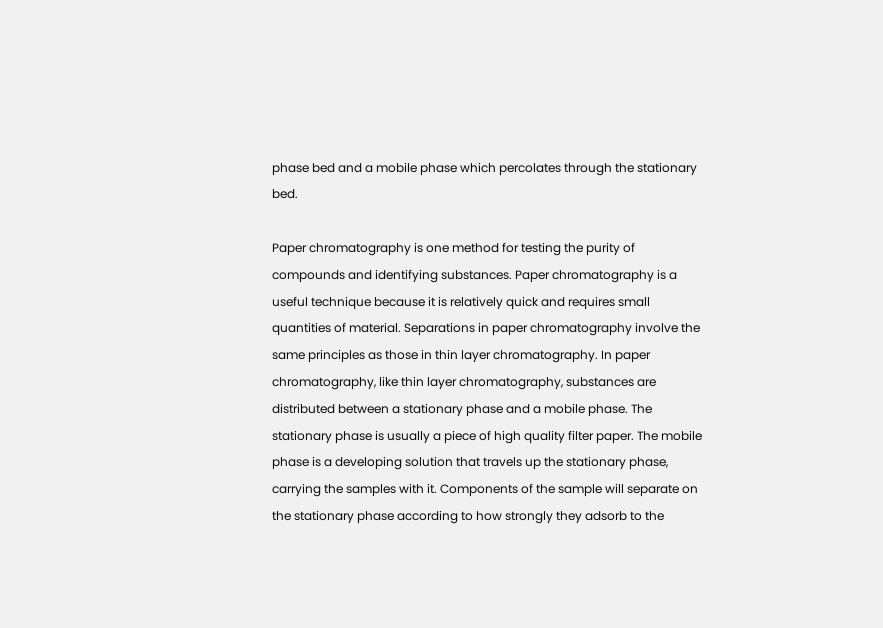phase bed and a mobile phase which percolates through the stationary bed.

Paper chromatography is one method for testing the purity of compounds and identifying substances. Paper chromatography is a useful technique because it is relatively quick and requires small quantities of material. Separations in paper chromatography involve the same principles as those in thin layer chromatography. In paper chromatography, like thin layer chromatography, substances are distributed between a stationary phase and a mobile phase. The stationary phase is usually a piece of high quality filter paper. The mobile phase is a developing solution that travels up the stationary phase, carrying the samples with it. Components of the sample will separate on the stationary phase according to how strongly they adsorb to the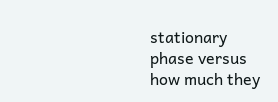stationary phase versus how much they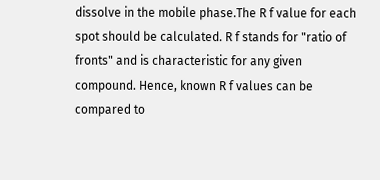dissolve in the mobile phase.The R f value for each spot should be calculated. R f stands for "ratio of fronts" and is characteristic for any given compound. Hence, known R f values can be compared to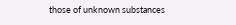those of unknown substances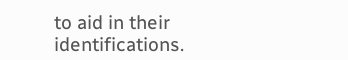to aid in their identifications.